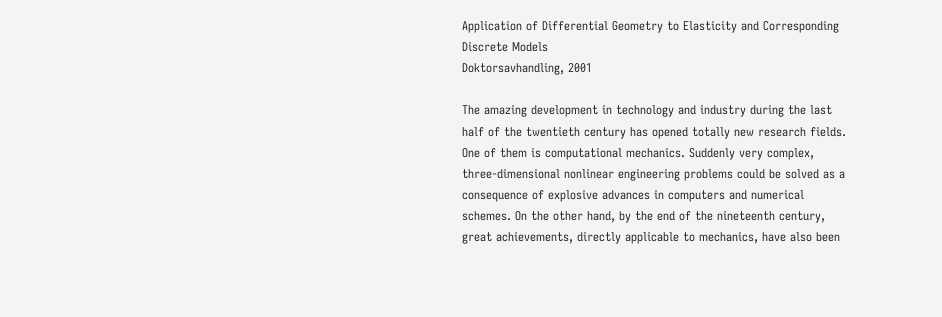Application of Differential Geometry to Elasticity and Corresponding Discrete Models
Doktorsavhandling, 2001

The amazing development in technology and industry during the last half of the twentieth century has opened totally new research fields. One of them is computational mechanics. Suddenly very complex, three-dimensional nonlinear engineering problems could be solved as a consequence of explosive advances in computers and numerical schemes. On the other hand, by the end of the nineteenth century, great achievements, directly applicable to mechanics, have also been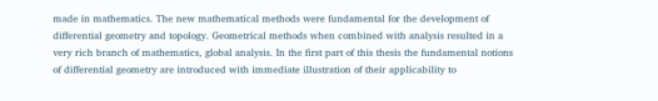made in mathematics. The new mathematical methods were fundamental for the development of differential geometry and topology. Geometrical methods when combined with analysis resulted in a very rich branch of mathematics, global analysis. In the first part of this thesis the fundamental notions of differential geometry are introduced with immediate illustration of their applicability to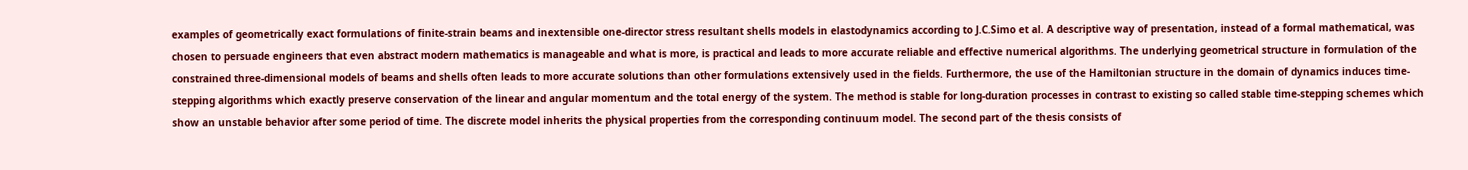examples of geometrically exact formulations of finite-strain beams and inextensible one-director stress resultant shells models in elastodynamics according to J.C.Simo et al. A descriptive way of presentation, instead of a formal mathematical, was chosen to persuade engineers that even abstract modern mathematics is manageable and what is more, is practical and leads to more accurate reliable and effective numerical algorithms. The underlying geometrical structure in formulation of the constrained three-dimensional models of beams and shells often leads to more accurate solutions than other formulations extensively used in the fields. Furthermore, the use of the Hamiltonian structure in the domain of dynamics induces time-stepping algorithms which exactly preserve conservation of the linear and angular momentum and the total energy of the system. The method is stable for long-duration processes in contrast to existing so called stable time-stepping schemes which show an unstable behavior after some period of time. The discrete model inherits the physical properties from the corresponding continuum model. The second part of the thesis consists of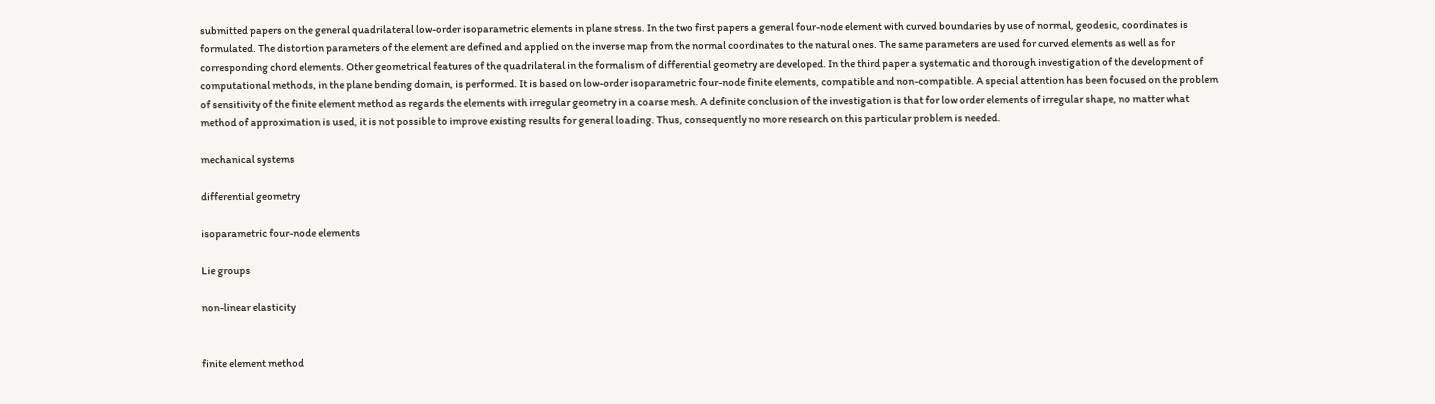submitted papers on the general quadrilateral low-order isoparametric elements in plane stress. In the two first papers a general four-node element with curved boundaries by use of normal, geodesic, coordinates is formulated. The distortion parameters of the element are defined and applied on the inverse map from the normal coordinates to the natural ones. The same parameters are used for curved elements as well as for corresponding chord elements. Other geometrical features of the quadrilateral in the formalism of differential geometry are developed. In the third paper a systematic and thorough investigation of the development of computational methods, in the plane bending domain, is performed. It is based on low-order isoparametric four-node finite elements, compatible and non-compatible. A special attention has been focused on the problem of sensitivity of the finite element method as regards the elements with irregular geometry in a coarse mesh. A definite conclusion of the investigation is that for low order elements of irregular shape, no matter what method of approximation is used, it is not possible to improve existing results for general loading. Thus, consequently no more research on this particular problem is needed.

mechanical systems

differential geometry

isoparametric four-node elements

Lie groups

non-linear elasticity


finite element method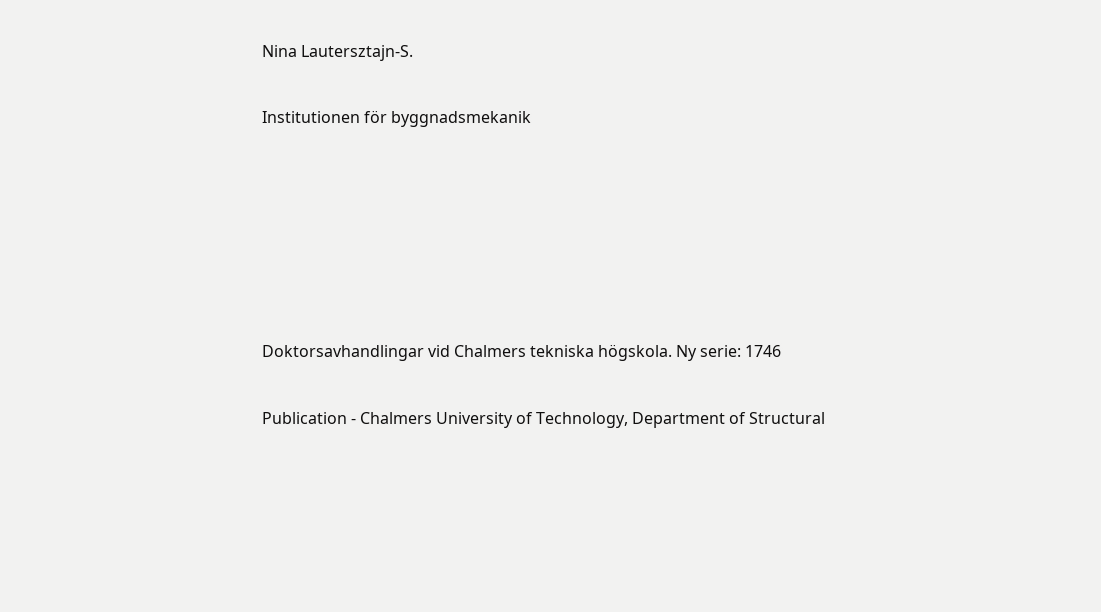Nina Lautersztajn-S.

Institutionen för byggnadsmekanik






Doktorsavhandlingar vid Chalmers tekniska högskola. Ny serie: 1746

Publication - Chalmers University of Technology, Department of Structural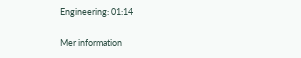Engineering: 01:14

Mer information